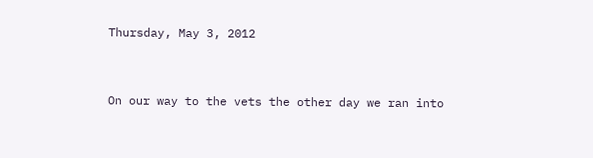Thursday, May 3, 2012


On our way to the vets the other day we ran into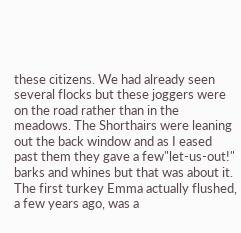these citizens. We had already seen several flocks but these joggers were on the road rather than in the meadows. The Shorthairs were leaning out the back window and as I eased past them they gave a few"let-us-out!" barks and whines but that was about it. The first turkey Emma actually flushed, a few years ago, was a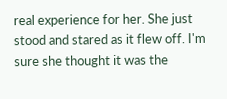real experience for her. She just stood and stared as it flew off. I'm sure she thought it was the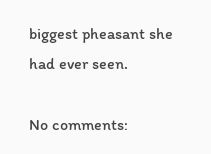biggest pheasant she had ever seen.

No comments: